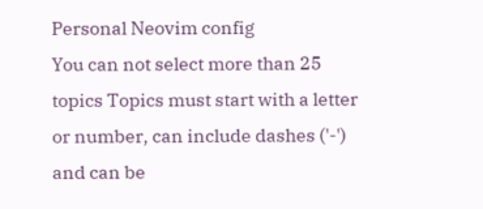Personal Neovim config
You can not select more than 25 topics Topics must start with a letter or number, can include dashes ('-') and can be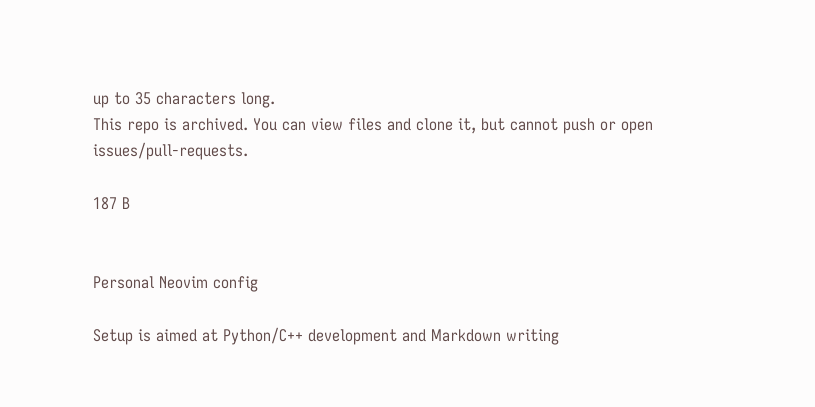up to 35 characters long.
This repo is archived. You can view files and clone it, but cannot push or open issues/pull-requests.

187 B


Personal Neovim config

Setup is aimed at Python/C++ development and Markdown writing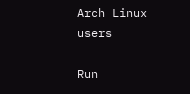Arch Linux users

Run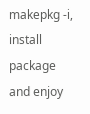makepkg -i, install package and enjoy